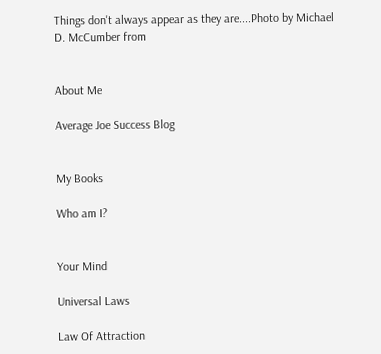Things don't always appear as they are....Photo by Michael D. McCumber from


About Me

Average Joe Success Blog


My Books

Who am I?


Your Mind

Universal Laws

Law Of Attraction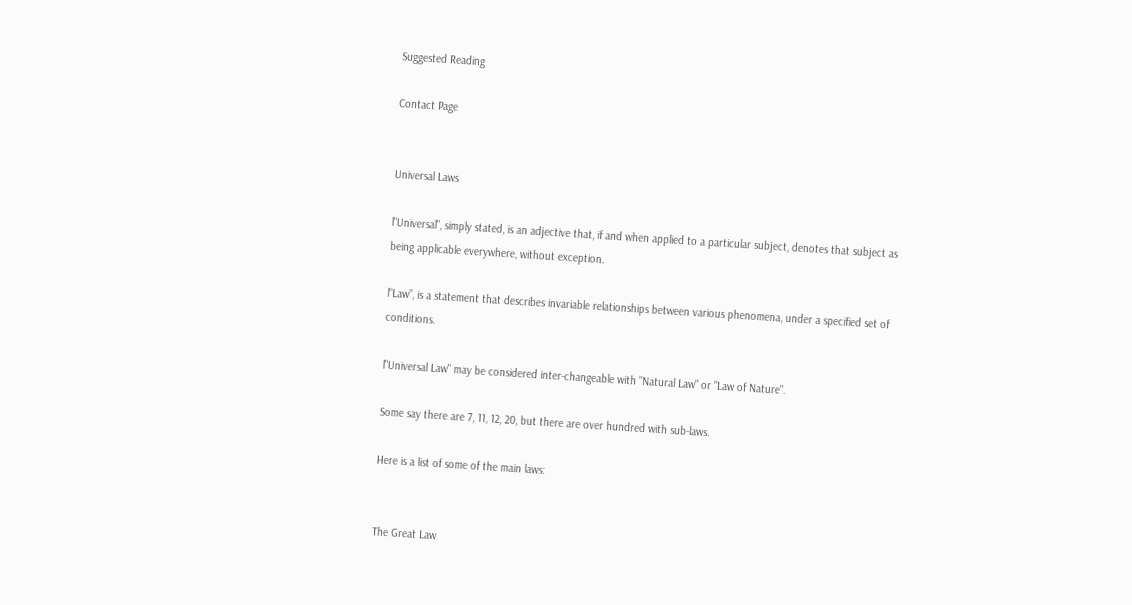Suggested Reading

Contact Page


Universal Laws

l"Universal", simply stated, is an adjective that, if and when applied to a particular subject, denotes that subject as being applicable everywhere, without exception.

l“Law”, is a statement that describes invariable relationships between various phenomena, under a specified set of conditions.

l"Universal Law" may be considered inter-changeable with "Natural Law" or "Law of Nature".

Some say there are 7, 11, 12, 20, but there are over hundred with sub-laws.

Here is a list of some of the main laws:


The Great Law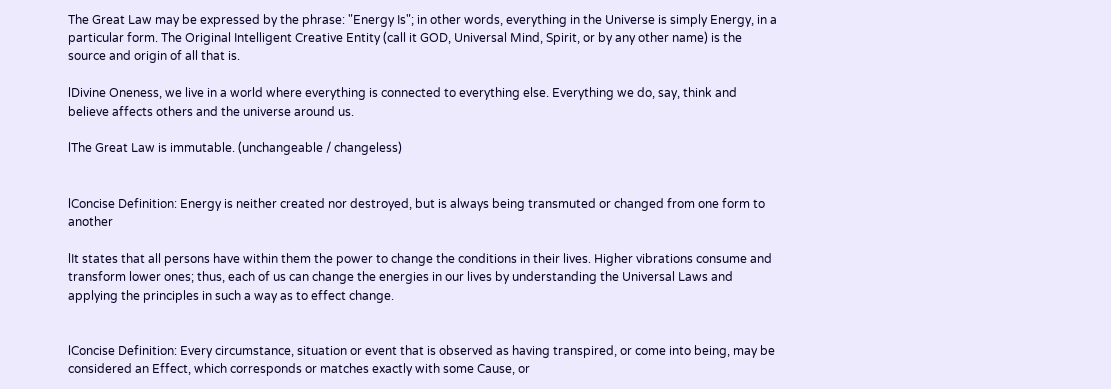The Great Law may be expressed by the phrase: "Energy Is"; in other words, everything in the Universe is simply Energy, in a particular form. The Original Intelligent Creative Entity (call it GOD, Universal Mind, Spirit, or by any other name) is the source and origin of all that is.

lDivine Oneness, we live in a world where everything is connected to everything else. Everything we do, say, think and believe affects others and the universe around us.

lThe Great Law is immutable. (unchangeable / changeless)


lConcise Definition: Energy is neither created nor destroyed, but is always being transmuted or changed from one form to another

lIt states that all persons have within them the power to change the conditions in their lives. Higher vibrations consume and transform lower ones; thus, each of us can change the energies in our lives by understanding the Universal Laws and applying the principles in such a way as to effect change.


lConcise Definition: Every circumstance, situation or event that is observed as having transpired, or come into being, may be considered an Effect, which corresponds or matches exactly with some Cause, or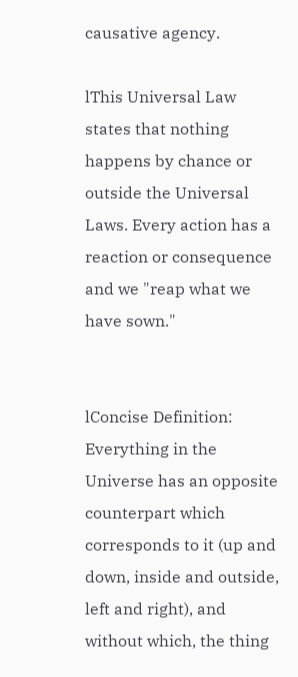causative agency.

lThis Universal Law states that nothing happens by chance or outside the Universal Laws. Every action has a reaction or consequence and we "reap what we have sown."


lConcise Definition: Everything in the Universe has an opposite counterpart which corresponds to it (up and down, inside and outside, left and right), and without which, the thing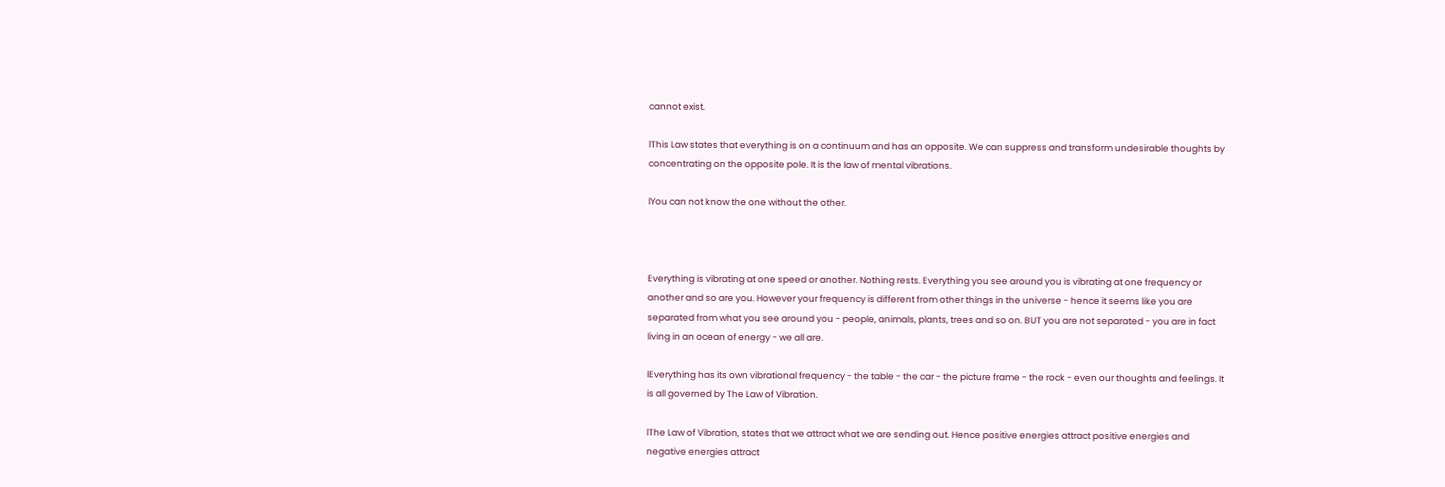cannot exist.

lThis Law states that everything is on a continuum and has an opposite. We can suppress and transform undesirable thoughts by concentrating on the opposite pole. It is the law of mental vibrations.

lYou can not know the one without the other.



Everything is vibrating at one speed or another. Nothing rests. Everything you see around you is vibrating at one frequency or another and so are you. However your frequency is different from other things in the universe - hence it seems like you are separated from what you see around you - people, animals, plants, trees and so on. BUT you are not separated - you are in fact living in an ocean of energy - we all are.

lEverything has its own vibrational frequency - the table - the car - the picture frame - the rock - even our thoughts and feelings. It is all governed by The Law of Vibration.

lThe Law of Vibration, states that we attract what we are sending out. Hence positive energies attract positive energies and negative energies attract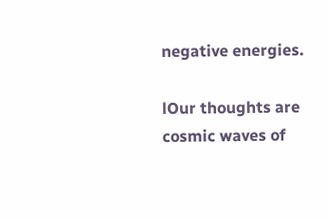negative energies.

lOur thoughts are cosmic waves of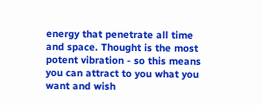energy that penetrate all time and space. Thought is the most potent vibration - so this means you can attract to you what you want and wish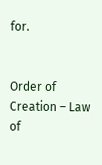for.


Order of Creation – Law of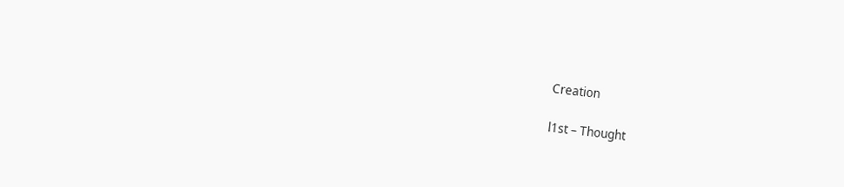Creation

l1st – Thought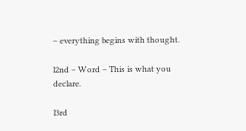– everything begins with thought.

l2nd – Word – This is what you declare.

l3rd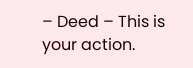– Deed – This is your action.